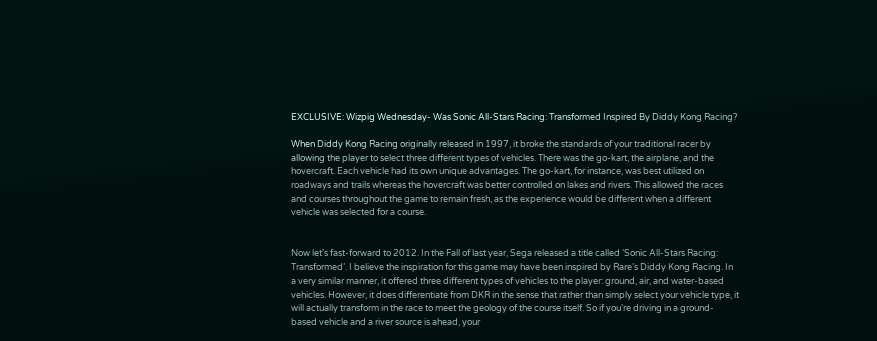EXCLUSIVE: Wizpig Wednesday- Was Sonic All-Stars Racing: Transformed Inspired By Diddy Kong Racing?

When Diddy Kong Racing originally released in 1997, it broke the standards of your traditional racer by allowing the player to select three different types of vehicles. There was the go-kart, the airplane, and the hovercraft. Each vehicle had its own unique advantages. The go-kart, for instance, was best utilized on roadways and trails whereas the hovercraft was better controlled on lakes and rivers. This allowed the races and courses throughout the game to remain fresh, as the experience would be different when a different vehicle was selected for a course.


Now let’s fast-forward to 2012. In the Fall of last year, Sega released a title called ‘Sonic All-Stars Racing: Transformed’. I believe the inspiration for this game may have been inspired by Rare’s Diddy Kong Racing. In a very similar manner, it offered three different types of vehicles to the player: ground, air, and water-based vehicles. However, it does differentiate from DKR in the sense that rather than simply select your vehicle type, it will actually transform in the race to meet the geology of the course itself. So if you’re driving in a ground-based vehicle and a river source is ahead, your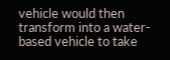vehicle would then transform into a water-based vehicle to take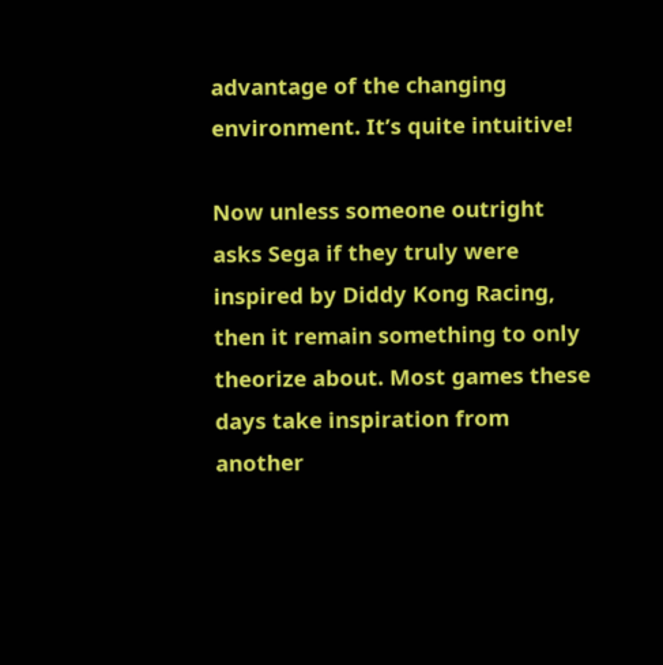advantage of the changing environment. It’s quite intuitive!

Now unless someone outright asks Sega if they truly were inspired by Diddy Kong Racing, then it remain something to only theorize about. Most games these days take inspiration from another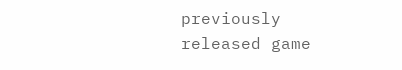previously released game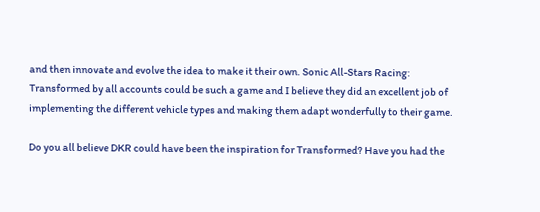and then innovate and evolve the idea to make it their own. Sonic All-Stars Racing: Transformed by all accounts could be such a game and I believe they did an excellent job of implementing the different vehicle types and making them adapt wonderfully to their game.

Do you all believe DKR could have been the inspiration for Transformed? Have you had the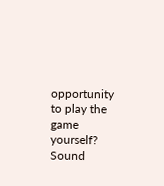opportunity to play the game yourself? Sound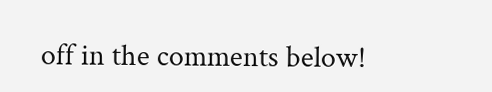off in the comments below!